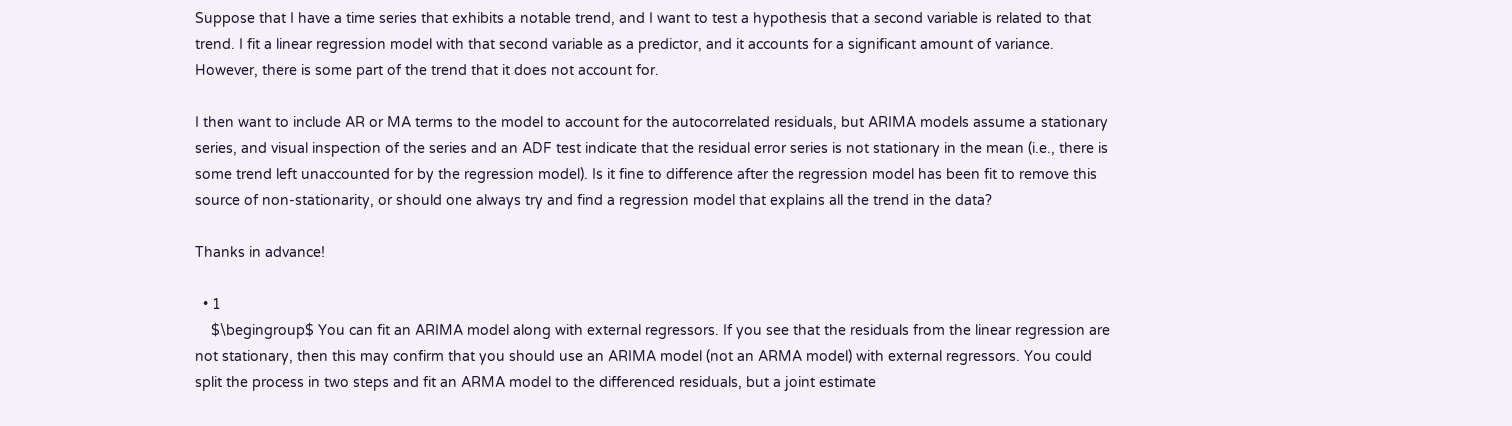Suppose that I have a time series that exhibits a notable trend, and I want to test a hypothesis that a second variable is related to that trend. I fit a linear regression model with that second variable as a predictor, and it accounts for a significant amount of variance. However, there is some part of the trend that it does not account for.

I then want to include AR or MA terms to the model to account for the autocorrelated residuals, but ARIMA models assume a stationary series, and visual inspection of the series and an ADF test indicate that the residual error series is not stationary in the mean (i.e., there is some trend left unaccounted for by the regression model). Is it fine to difference after the regression model has been fit to remove this source of non-stationarity, or should one always try and find a regression model that explains all the trend in the data?

Thanks in advance!

  • 1
    $\begingroup$ You can fit an ARIMA model along with external regressors. If you see that the residuals from the linear regression are not stationary, then this may confirm that you should use an ARIMA model (not an ARMA model) with external regressors. You could split the process in two steps and fit an ARMA model to the differenced residuals, but a joint estimate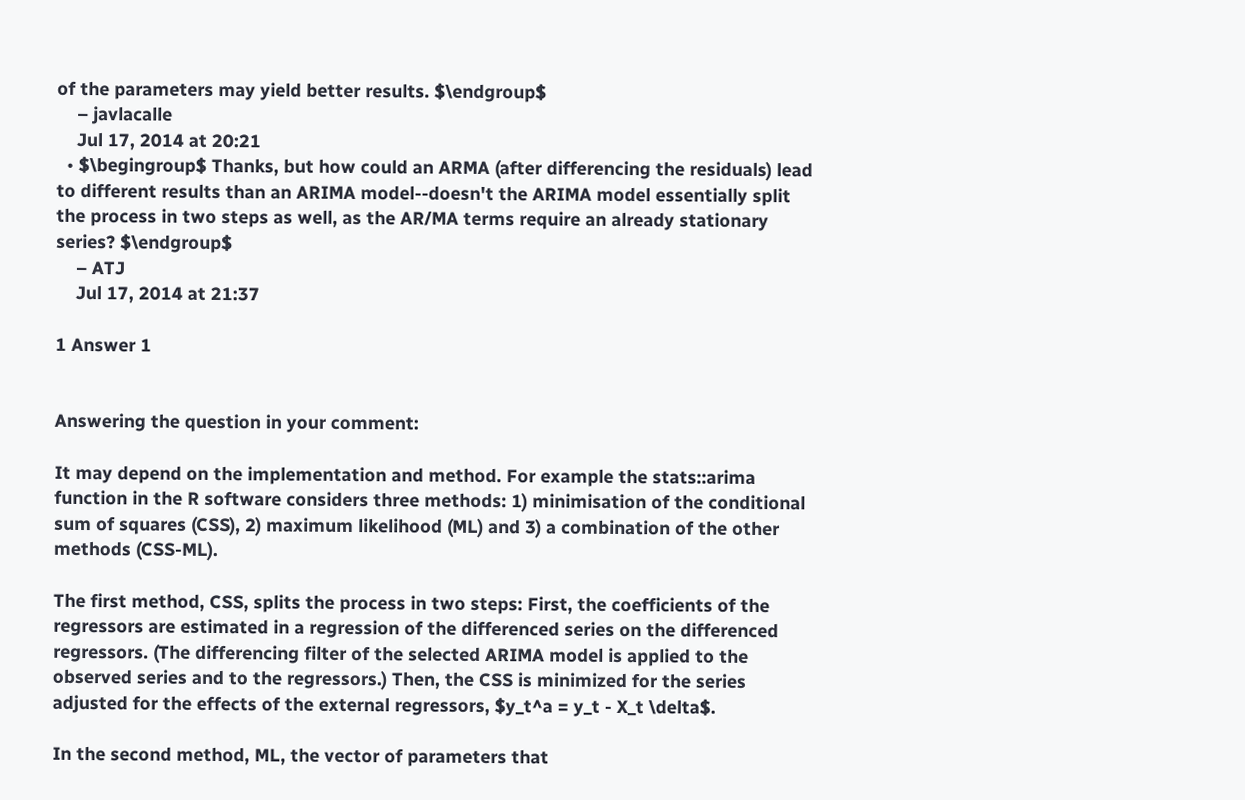of the parameters may yield better results. $\endgroup$
    – javlacalle
    Jul 17, 2014 at 20:21
  • $\begingroup$ Thanks, but how could an ARMA (after differencing the residuals) lead to different results than an ARIMA model--doesn't the ARIMA model essentially split the process in two steps as well, as the AR/MA terms require an already stationary series? $\endgroup$
    – ATJ
    Jul 17, 2014 at 21:37

1 Answer 1


Answering the question in your comment:

It may depend on the implementation and method. For example the stats::arima function in the R software considers three methods: 1) minimisation of the conditional sum of squares (CSS), 2) maximum likelihood (ML) and 3) a combination of the other methods (CSS-ML).

The first method, CSS, splits the process in two steps: First, the coefficients of the regressors are estimated in a regression of the differenced series on the differenced regressors. (The differencing filter of the selected ARIMA model is applied to the observed series and to the regressors.) Then, the CSS is minimized for the series adjusted for the effects of the external regressors, $y_t^a = y_t - X_t \delta$.

In the second method, ML, the vector of parameters that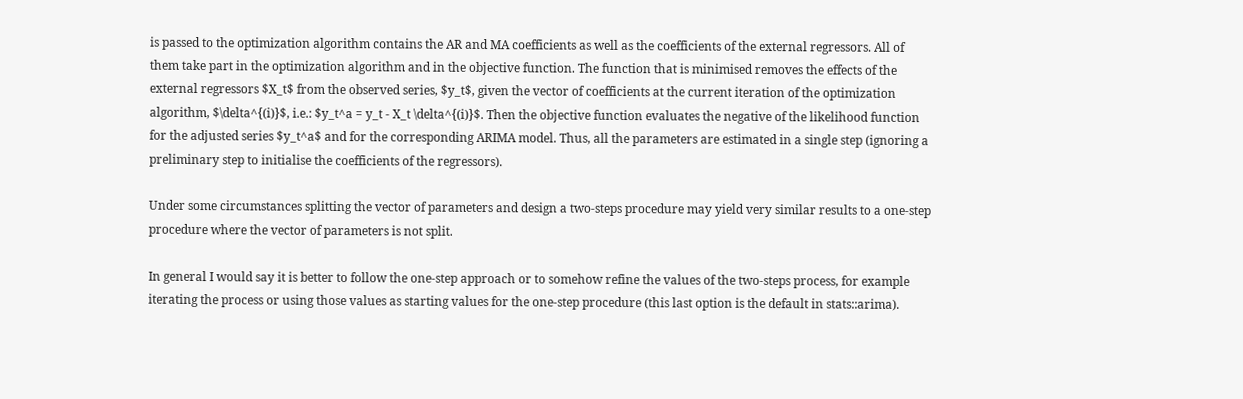is passed to the optimization algorithm contains the AR and MA coefficients as well as the coefficients of the external regressors. All of them take part in the optimization algorithm and in the objective function. The function that is minimised removes the effects of the external regressors $X_t$ from the observed series, $y_t$, given the vector of coefficients at the current iteration of the optimization algorithm, $\delta^{(i)}$, i.e.: $y_t^a = y_t - X_t \delta^{(i)}$. Then the objective function evaluates the negative of the likelihood function for the adjusted series $y_t^a$ and for the corresponding ARIMA model. Thus, all the parameters are estimated in a single step (ignoring a preliminary step to initialise the coefficients of the regressors).

Under some circumstances splitting the vector of parameters and design a two-steps procedure may yield very similar results to a one-step procedure where the vector of parameters is not split.

In general I would say it is better to follow the one-step approach or to somehow refine the values of the two-steps process, for example iterating the process or using those values as starting values for the one-step procedure (this last option is the default in stats::arima).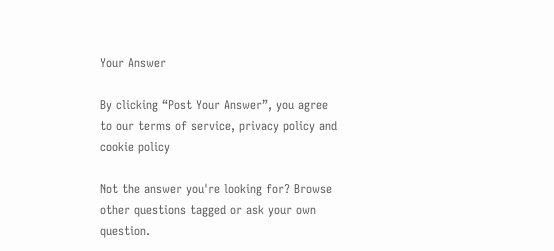Your Answer

By clicking “Post Your Answer”, you agree to our terms of service, privacy policy and cookie policy

Not the answer you're looking for? Browse other questions tagged or ask your own question.